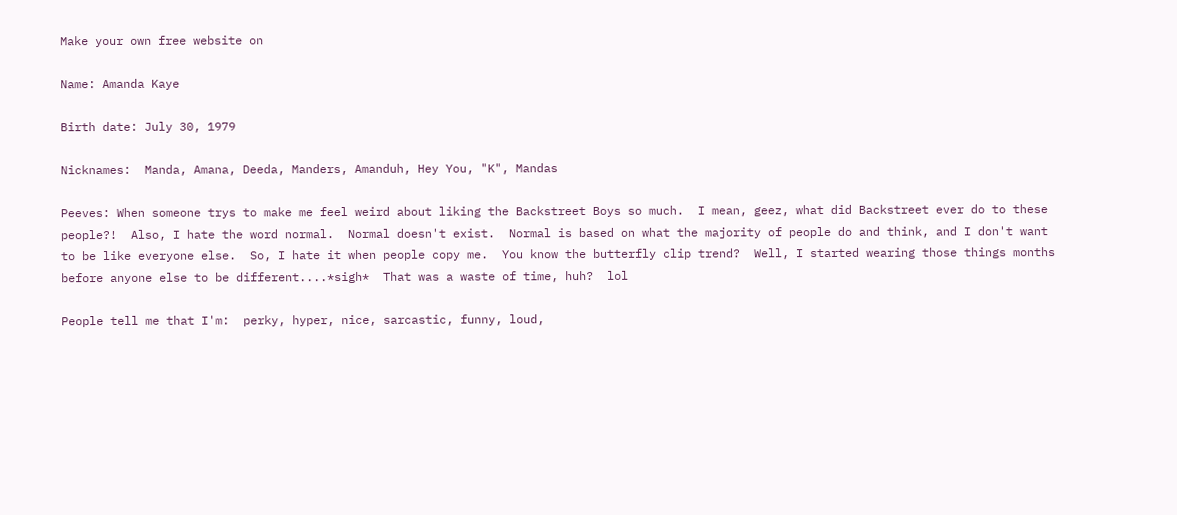Make your own free website on

Name: Amanda Kaye

Birth date: July 30, 1979

Nicknames:  Manda, Amana, Deeda, Manders, Amanduh, Hey You, "K", Mandas

Peeves: When someone trys to make me feel weird about liking the Backstreet Boys so much.  I mean, geez, what did Backstreet ever do to these people?!  Also, I hate the word normal.  Normal doesn't exist.  Normal is based on what the majority of people do and think, and I don't want to be like everyone else.  So, I hate it when people copy me.  You know the butterfly clip trend?  Well, I started wearing those things months before anyone else to be different....*sigh*  That was a waste of time, huh?  lol

People tell me that I'm:  perky, hyper, nice, sarcastic, funny, loud,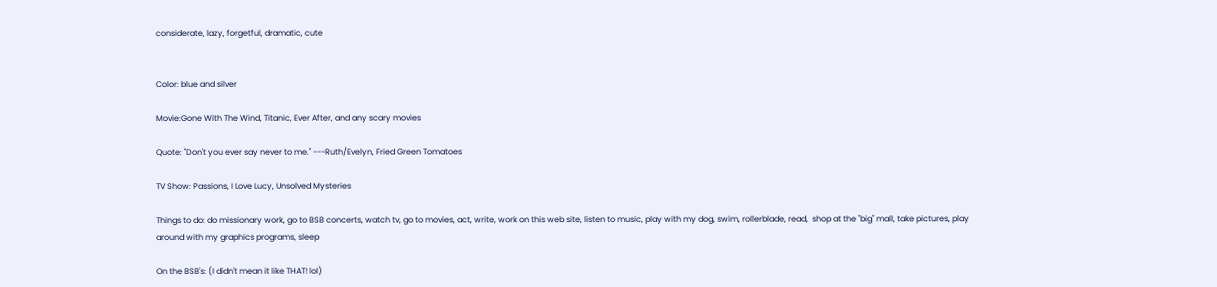considerate, lazy, forgetful, dramatic, cute


Color: blue and silver

Movie:Gone With The Wind, Titanic, Ever After, and any scary movies

Quote: "Don't you ever say never to me." ---Ruth/Evelyn, Fried Green Tomatoes

TV Show: Passions, I Love Lucy, Unsolved Mysteries

Things to do: do missionary work, go to BSB concerts, watch tv, go to movies, act, write, work on this web site, listen to music, play with my dog, swim, rollerblade, read,  shop at the "big" mall, take pictures, play around with my graphics programs, sleep

On the BSB's: (I didn't mean it like THAT! lol)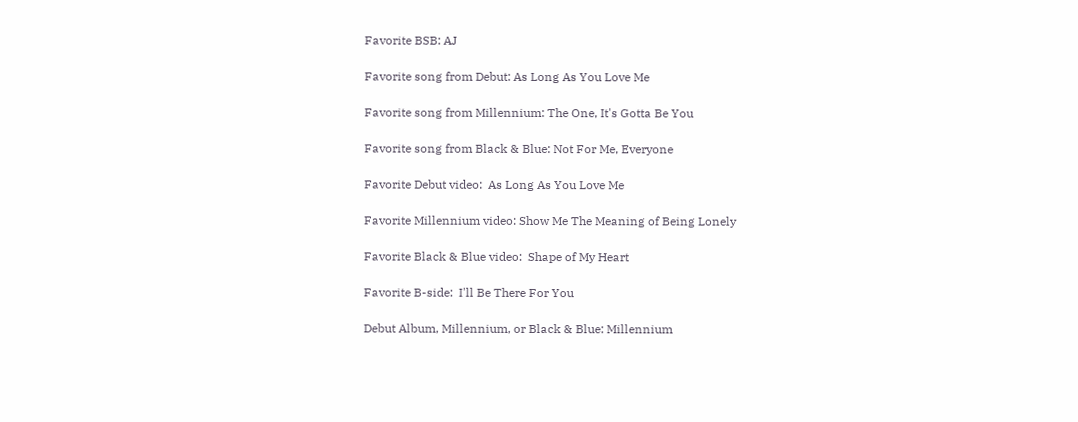Favorite BSB: AJ

Favorite song from Debut: As Long As You Love Me

Favorite song from Millennium: The One, It's Gotta Be You

Favorite song from Black & Blue: Not For Me, Everyone

Favorite Debut video:  As Long As You Love Me

Favorite Millennium video: Show Me The Meaning of Being Lonely

Favorite Black & Blue video:  Shape of My Heart

Favorite B-side:  I'll Be There For You

Debut Album, Millennium, or Black & Blue: Millennium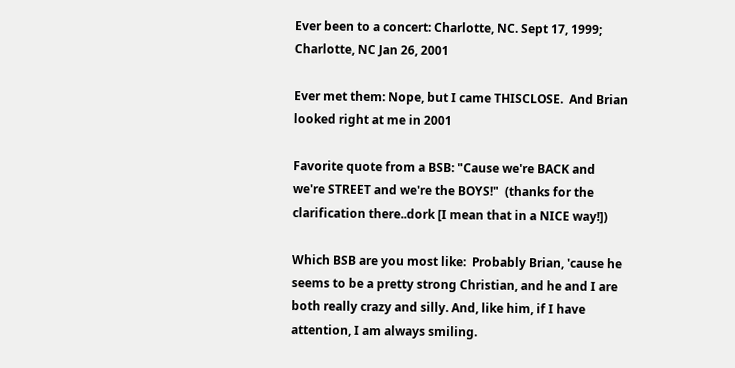Ever been to a concert: Charlotte, NC. Sept 17, 1999; Charlotte, NC Jan 26, 2001

Ever met them: Nope, but I came THISCLOSE.  And Brian looked right at me in 2001

Favorite quote from a BSB: "Cause we're BACK and we're STREET and we're the BOYS!"  (thanks for the clarification there..dork [I mean that in a NICE way!])

Which BSB are you most like:  Probably Brian, 'cause he seems to be a pretty strong Christian, and he and I are both really crazy and silly. And, like him, if I have attention, I am always smiling.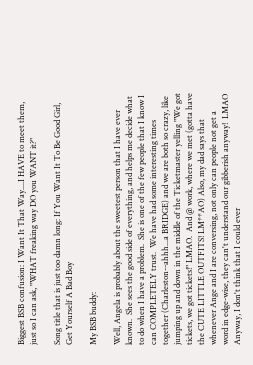Biggest BSB confusion: I Want It That Way....I HAVE to meet them, just so I can ask, "WHAT freaking way DO you WANT it?"

Song title that is just too damn long: If You Want It To Be Good Girl, Get Yourself A Bad Boy

My BSB buddy:

Well, Angela is probably about the sweetest person that I have ever known.  She sees the good side of everything, and helps me decide what to do when I have a problem.  She is one of the few people that I know I can COMPLETELY trust.  We have had some interesting times together (Charleston--ahhh...a BRIDGE) and we are both so crazy, like jumping up and down in the middle of the Ticketmaster yelling "We got tickets, we got tickets!" LMAO.  And @ work, where we met (gotta have the CUTE LITTLE OUTFITS! LM**AO) Also, my dad says that whenever Ange and I are conversing, not only can people not get a word in edge-wise, they can't understand our gibberish anyway!  LMAO  Anyway, I don't think that I could ever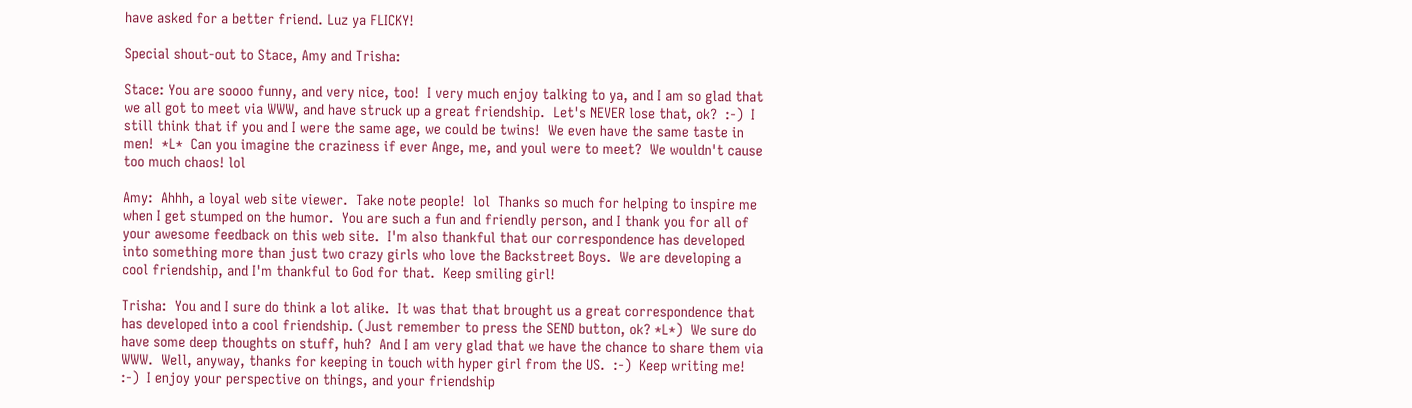have asked for a better friend. Luz ya FLICKY!

Special shout-out to Stace, Amy and Trisha:

Stace: You are soooo funny, and very nice, too!  I very much enjoy talking to ya, and I am so glad that we all got to meet via WWW, and have struck up a great friendship.  Let's NEVER lose that, ok?  :-)  I still think that if you and I were the same age, we could be twins!  We even have the same taste in men!  *L*  Can you imagine the craziness if ever Ange, me, and youl were to meet?  We wouldn't cause too much chaos! lol

Amy:  Ahhh, a loyal web site viewer.  Take note people!  lol  Thanks so much for helping to inspire me when I get stumped on the humor.  You are such a fun and friendly person, and I thank you for all of your awesome feedback on this web site.  I'm also thankful that our correspondence has developed into something more than just two crazy girls who love the Backstreet Boys.  We are developing a cool friendship, and I'm thankful to God for that.  Keep smiling girl!

Trisha:  You and I sure do think a lot alike.  It was that that brought us a great correspondence that has developed into a cool friendship. (Just remember to press the SEND button, ok? *L*)  We sure do have some deep thoughts on stuff, huh?  And I am very glad that we have the chance to share them via WWW.  Well, anyway, thanks for keeping in touch with hyper girl from the US.  :-)  Keep writing me!  :-)  I enjoy your perspective on things, and your friendship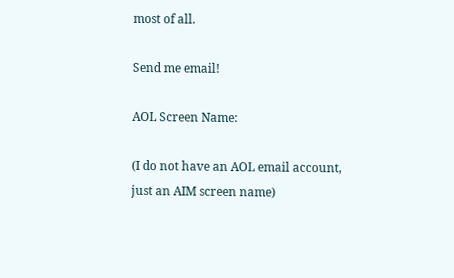most of all.

Send me email!

AOL Screen Name:

(I do not have an AOL email account,
just an AIM screen name)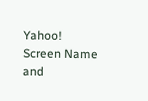Yahoo! Screen Name and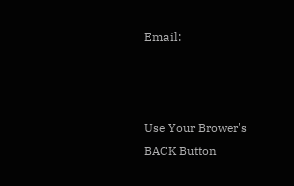Email:



Use Your Brower's BACK Button